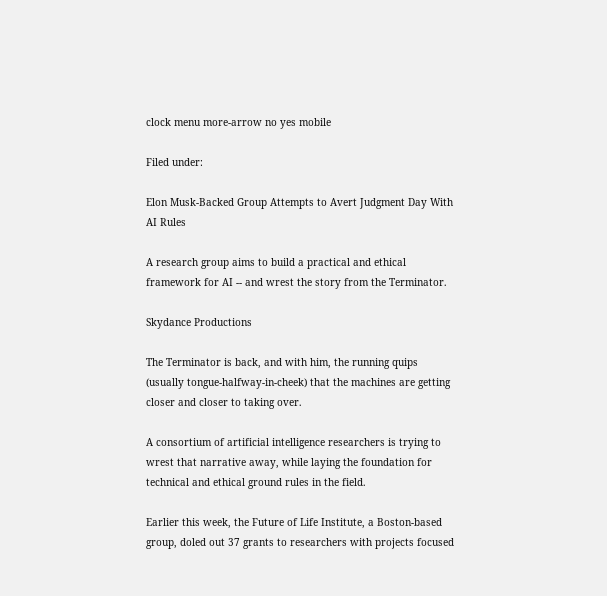clock menu more-arrow no yes mobile

Filed under:

Elon Musk-Backed Group Attempts to Avert Judgment Day With AI Rules

A research group aims to build a practical and ethical framework for AI -- and wrest the story from the Terminator.

Skydance Productions

The Terminator is back, and with him, the running quips (usually tongue-halfway-in-cheek) that the machines are getting closer and closer to taking over.

A consortium of artificial intelligence researchers is trying to wrest that narrative away, while laying the foundation for technical and ethical ground rules in the field.

Earlier this week, the Future of Life Institute, a Boston-based group, doled out 37 grants to researchers with projects focused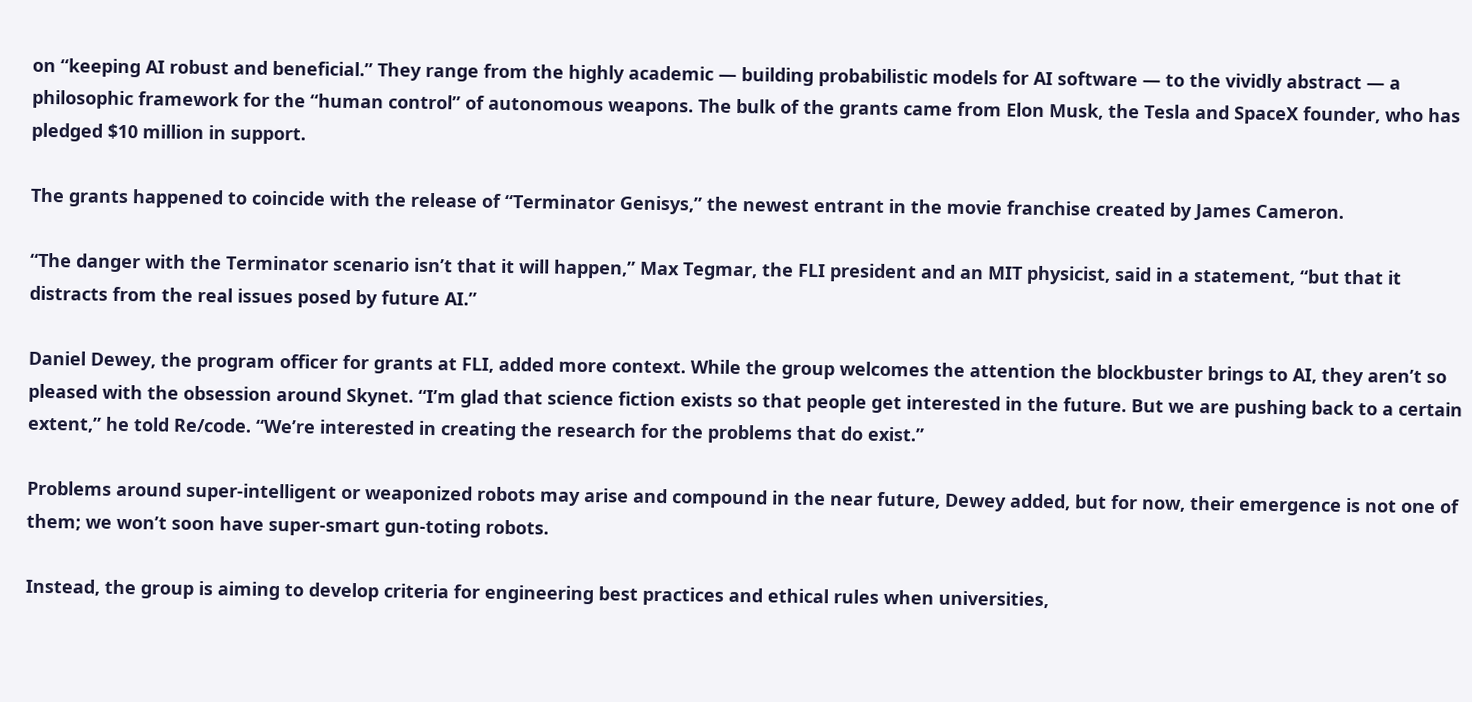on “keeping AI robust and beneficial.” They range from the highly academic — building probabilistic models for AI software — to the vividly abstract — a philosophic framework for the “human control” of autonomous weapons. The bulk of the grants came from Elon Musk, the Tesla and SpaceX founder, who has pledged $10 million in support.

The grants happened to coincide with the release of “Terminator Genisys,” the newest entrant in the movie franchise created by James Cameron.

“The danger with the Terminator scenario isn’t that it will happen,” Max Tegmar, the FLI president and an MIT physicist, said in a statement, “but that it distracts from the real issues posed by future AI.”

Daniel Dewey, the program officer for grants at FLI, added more context. While the group welcomes the attention the blockbuster brings to AI, they aren’t so pleased with the obsession around Skynet. “I’m glad that science fiction exists so that people get interested in the future. But we are pushing back to a certain extent,” he told Re/code. “We’re interested in creating the research for the problems that do exist.”

Problems around super-intelligent or weaponized robots may arise and compound in the near future, Dewey added, but for now, their emergence is not one of them; we won’t soon have super-smart gun-toting robots.

Instead, the group is aiming to develop criteria for engineering best practices and ethical rules when universities,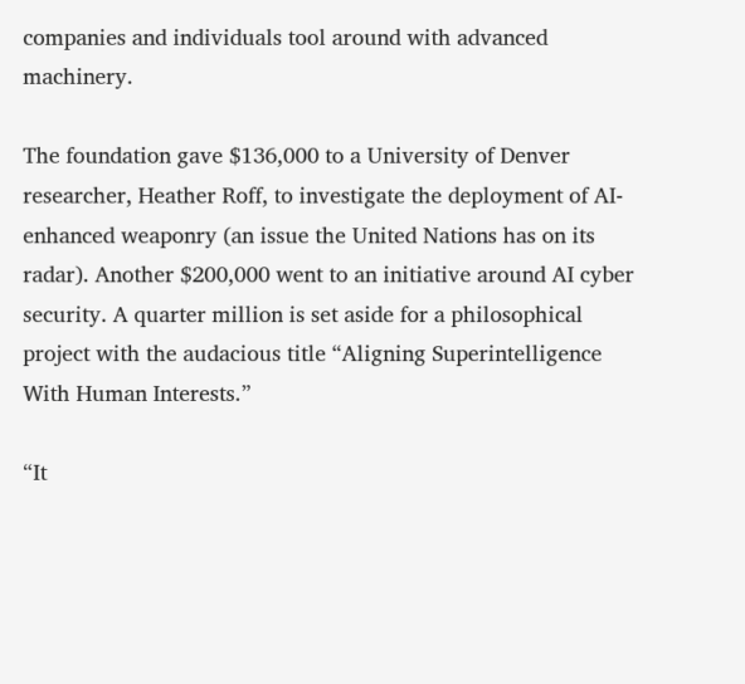companies and individuals tool around with advanced machinery.

The foundation gave $136,000 to a University of Denver researcher, Heather Roff, to investigate the deployment of AI-enhanced weaponry (an issue the United Nations has on its radar). Another $200,000 went to an initiative around AI cyber security. A quarter million is set aside for a philosophical project with the audacious title “Aligning Superintelligence With Human Interests.”

“It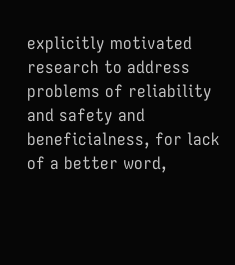explicitly motivated research to address problems of reliability and safety and beneficialness, for lack of a better word,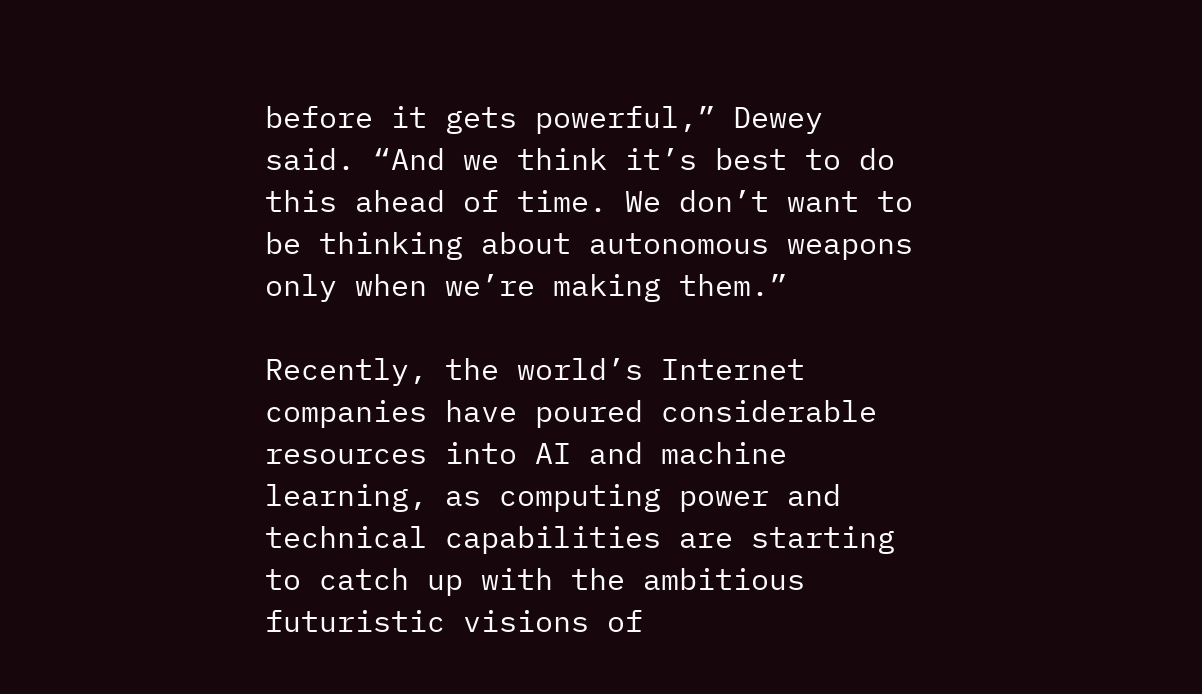before it gets powerful,” Dewey said. “And we think it’s best to do this ahead of time. We don’t want to be thinking about autonomous weapons only when we’re making them.”

Recently, the world’s Internet companies have poured considerable resources into AI and machine learning, as computing power and technical capabilities are starting to catch up with the ambitious futuristic visions of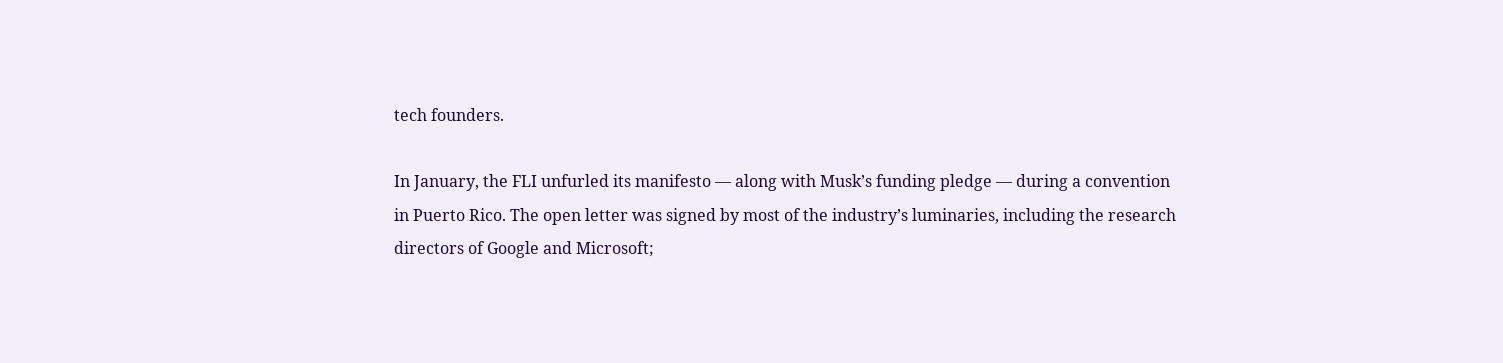tech founders.

In January, the FLI unfurled its manifesto — along with Musk’s funding pledge — during a convention in Puerto Rico. The open letter was signed by most of the industry’s luminaries, including the research directors of Google and Microsoft;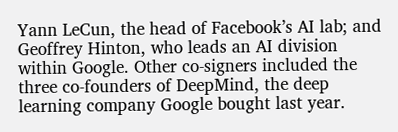Yann LeCun, the head of Facebook’s AI lab; and Geoffrey Hinton, who leads an AI division within Google. Other co-signers included the three co-founders of DeepMind, the deep learning company Google bought last year.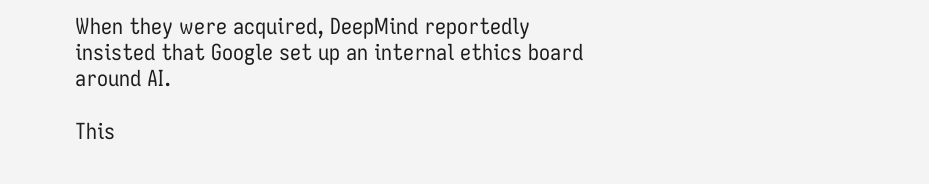When they were acquired, DeepMind reportedly insisted that Google set up an internal ethics board around AI.

This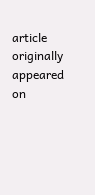article originally appeared on